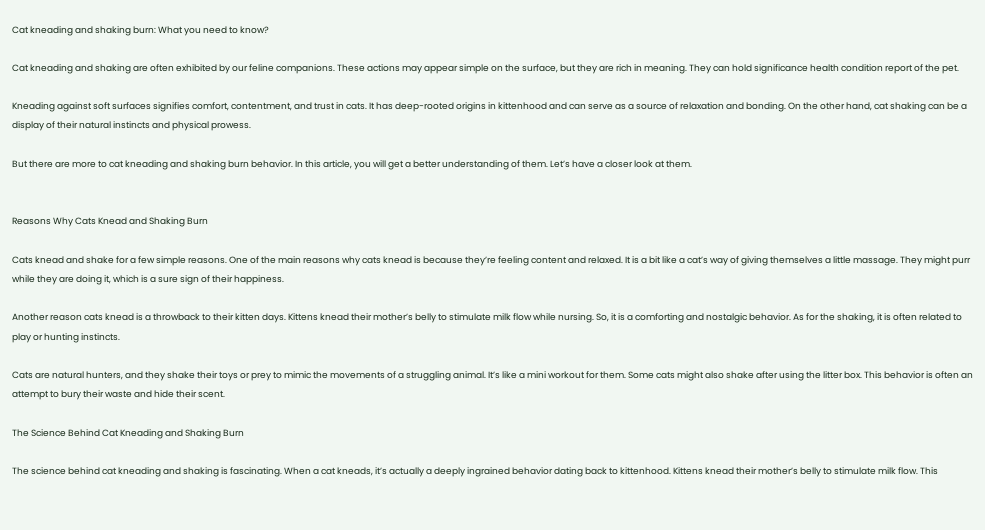Cat kneading and shaking burn: What you need to know?

Cat kneading and shaking are often exhibited by our feline companions. These actions may appear simple on the surface, but they are rich in meaning. They can hold significance health condition report of the pet.

Kneading against soft surfaces signifies comfort, contentment, and trust in cats. It has deep-rooted origins in kittenhood and can serve as a source of relaxation and bonding. On the other hand, cat shaking can be a display of their natural instincts and physical prowess.

But there are more to cat kneading and shaking burn behavior. In this article, you will get a better understanding of them. Let’s have a closer look at them.


Reasons Why Cats Knead and Shaking Burn

Cats knead and shake for a few simple reasons. One of the main reasons why cats knead is because they’re feeling content and relaxed. It is a bit like a cat’s way of giving themselves a little massage. They might purr while they are doing it, which is a sure sign of their happiness.

Another reason cats knead is a throwback to their kitten days. Kittens knead their mother’s belly to stimulate milk flow while nursing. So, it is a comforting and nostalgic behavior. As for the shaking, it is often related to play or hunting instincts.

Cats are natural hunters, and they shake their toys or prey to mimic the movements of a struggling animal. It’s like a mini workout for them. Some cats might also shake after using the litter box. This behavior is often an attempt to bury their waste and hide their scent.

The Science Behind Cat Kneading and Shaking Burn

The science behind cat kneading and shaking is fascinating. When a cat kneads, it’s actually a deeply ingrained behavior dating back to kittenhood. Kittens knead their mother’s belly to stimulate milk flow. This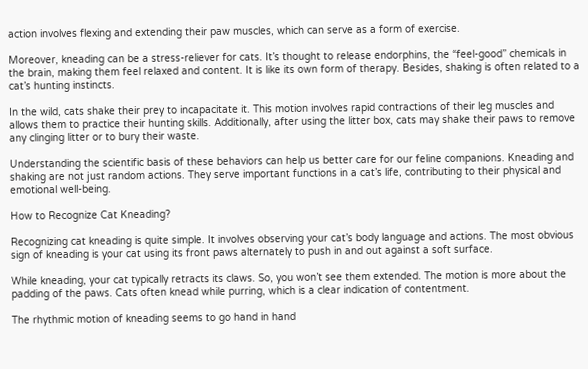action involves flexing and extending their paw muscles, which can serve as a form of exercise.

Moreover, kneading can be a stress-reliever for cats. It’s thought to release endorphins, the “feel-good” chemicals in the brain, making them feel relaxed and content. It is like its own form of therapy. Besides, shaking is often related to a cat’s hunting instincts.

In the wild, cats shake their prey to incapacitate it. This motion involves rapid contractions of their leg muscles and allows them to practice their hunting skills. Additionally, after using the litter box, cats may shake their paws to remove any clinging litter or to bury their waste.

Understanding the scientific basis of these behaviors can help us better care for our feline companions. Kneading and shaking are not just random actions. They serve important functions in a cat’s life, contributing to their physical and emotional well-being.

How to Recognize Cat Kneading?

Recognizing cat kneading is quite simple. It involves observing your cat’s body language and actions. The most obvious sign of kneading is your cat using its front paws alternately to push in and out against a soft surface.

While kneading, your cat typically retracts its claws. So, you won’t see them extended. The motion is more about the padding of the paws. Cats often knead while purring, which is a clear indication of contentment.

The rhythmic motion of kneading seems to go hand in hand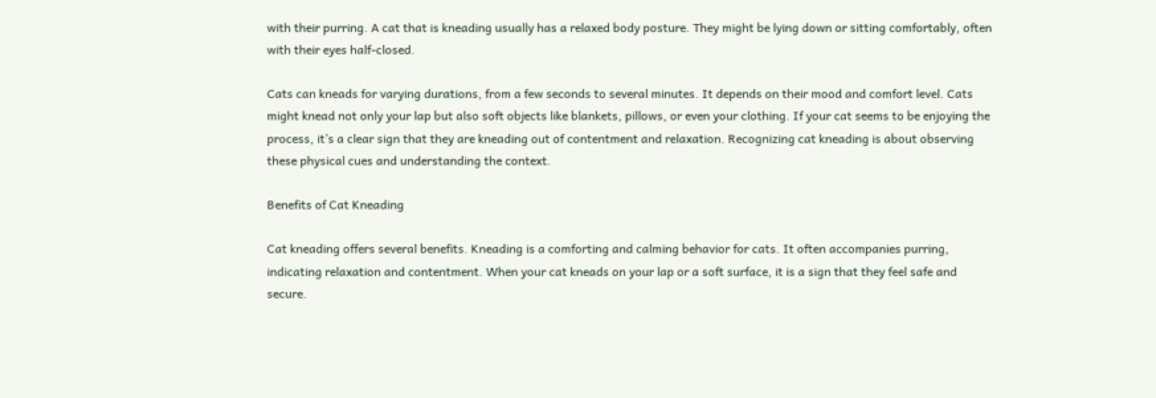with their purring. A cat that is kneading usually has a relaxed body posture. They might be lying down or sitting comfortably, often with their eyes half-closed.

Cats can kneads for varying durations, from a few seconds to several minutes. It depends on their mood and comfort level. Cats might knead not only your lap but also soft objects like blankets, pillows, or even your clothing. If your cat seems to be enjoying the process, it’s a clear sign that they are kneading out of contentment and relaxation. Recognizing cat kneading is about observing these physical cues and understanding the context.

Benefits of Cat Kneading

Cat kneading offers several benefits. Kneading is a comforting and calming behavior for cats. It often accompanies purring, indicating relaxation and contentment. When your cat kneads on your lap or a soft surface, it is a sign that they feel safe and secure.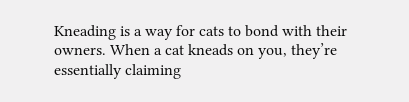Kneading is a way for cats to bond with their owners. When a cat kneads on you, they’re essentially claiming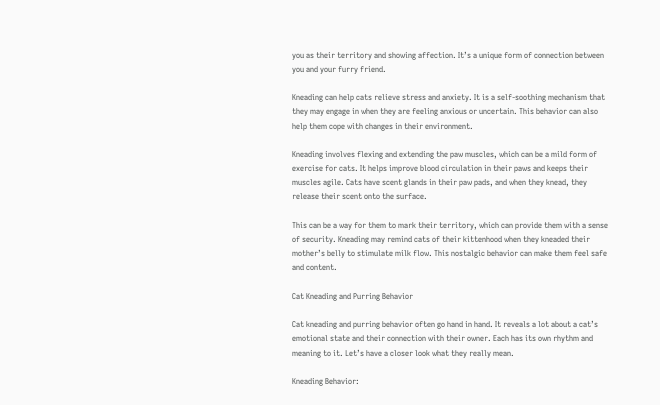you as their territory and showing affection. It’s a unique form of connection between you and your furry friend.

Kneading can help cats relieve stress and anxiety. It is a self-soothing mechanism that they may engage in when they are feeling anxious or uncertain. This behavior can also help them cope with changes in their environment.

Kneading involves flexing and extending the paw muscles, which can be a mild form of exercise for cats. It helps improve blood circulation in their paws and keeps their muscles agile. Cats have scent glands in their paw pads, and when they knead, they release their scent onto the surface.

This can be a way for them to mark their territory, which can provide them with a sense of security. Kneading may remind cats of their kittenhood when they kneaded their mother’s belly to stimulate milk flow. This nostalgic behavior can make them feel safe and content.

Cat Kneading and Purring Behavior

Cat kneading and purring behavior often go hand in hand. It reveals a lot about a cat’s emotional state and their connection with their owner. Each has its own rhythm and meaning to it. Let’s have a closer look what they really mean.

Kneading Behavior: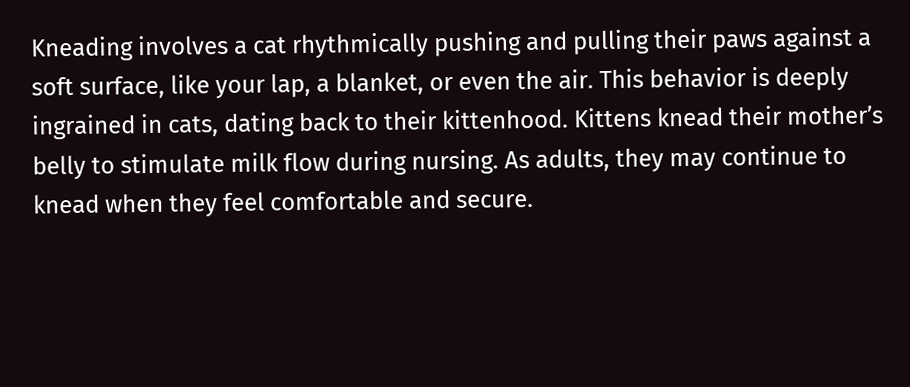Kneading involves a cat rhythmically pushing and pulling their paws against a soft surface, like your lap, a blanket, or even the air. This behavior is deeply ingrained in cats, dating back to their kittenhood. Kittens knead their mother’s belly to stimulate milk flow during nursing. As adults, they may continue to knead when they feel comfortable and secure.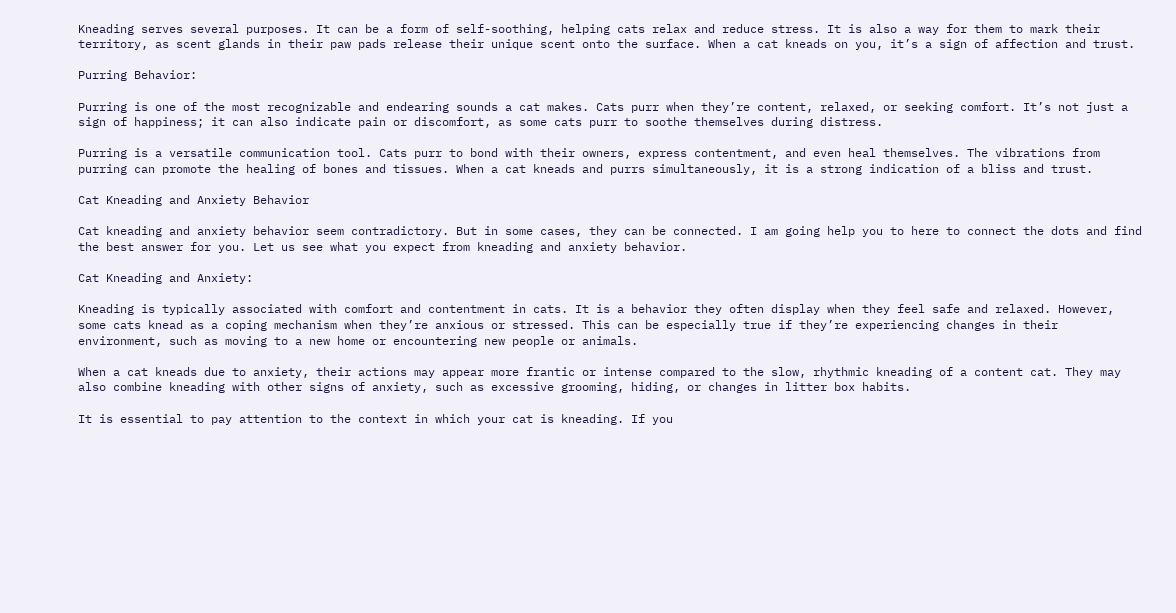Kneading serves several purposes. It can be a form of self-soothing, helping cats relax and reduce stress. It is also a way for them to mark their territory, as scent glands in their paw pads release their unique scent onto the surface. When a cat kneads on you, it’s a sign of affection and trust.

Purring Behavior:

Purring is one of the most recognizable and endearing sounds a cat makes. Cats purr when they’re content, relaxed, or seeking comfort. It’s not just a sign of happiness; it can also indicate pain or discomfort, as some cats purr to soothe themselves during distress.

Purring is a versatile communication tool. Cats purr to bond with their owners, express contentment, and even heal themselves. The vibrations from purring can promote the healing of bones and tissues. When a cat kneads and purrs simultaneously, it is a strong indication of a bliss and trust.

Cat Kneading and Anxiety Behavior

Cat kneading and anxiety behavior seem contradictory. But in some cases, they can be connected. I am going help you to here to connect the dots and find the best answer for you. Let us see what you expect from kneading and anxiety behavior.

Cat Kneading and Anxiety:

Kneading is typically associated with comfort and contentment in cats. It is a behavior they often display when they feel safe and relaxed. However, some cats knead as a coping mechanism when they’re anxious or stressed. This can be especially true if they’re experiencing changes in their environment, such as moving to a new home or encountering new people or animals.

When a cat kneads due to anxiety, their actions may appear more frantic or intense compared to the slow, rhythmic kneading of a content cat. They may also combine kneading with other signs of anxiety, such as excessive grooming, hiding, or changes in litter box habits.

It is essential to pay attention to the context in which your cat is kneading. If you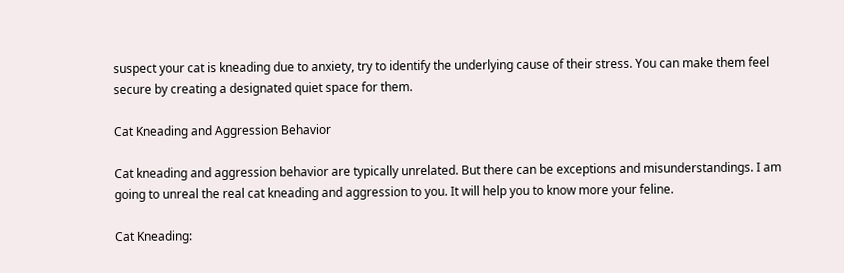suspect your cat is kneading due to anxiety, try to identify the underlying cause of their stress. You can make them feel secure by creating a designated quiet space for them.

Cat Kneading and Aggression Behavior

Cat kneading and aggression behavior are typically unrelated. But there can be exceptions and misunderstandings. I am going to unreal the real cat kneading and aggression to you. It will help you to know more your feline.

Cat Kneading: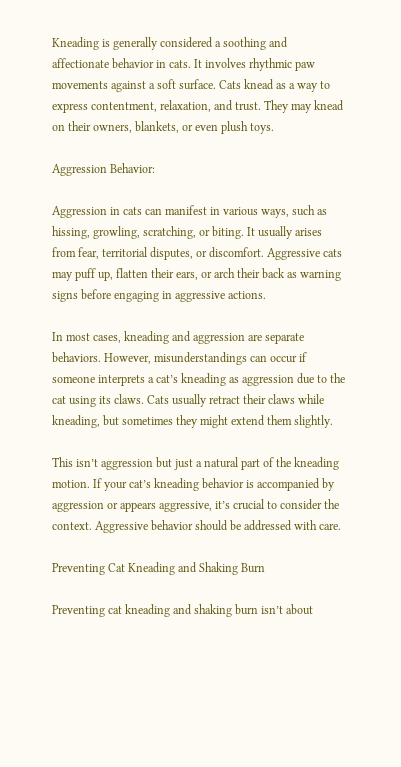Kneading is generally considered a soothing and affectionate behavior in cats. It involves rhythmic paw movements against a soft surface. Cats knead as a way to express contentment, relaxation, and trust. They may knead on their owners, blankets, or even plush toys.

Aggression Behavior:

Aggression in cats can manifest in various ways, such as hissing, growling, scratching, or biting. It usually arises from fear, territorial disputes, or discomfort. Aggressive cats may puff up, flatten their ears, or arch their back as warning signs before engaging in aggressive actions.

In most cases, kneading and aggression are separate behaviors. However, misunderstandings can occur if someone interprets a cat’s kneading as aggression due to the cat using its claws. Cats usually retract their claws while kneading, but sometimes they might extend them slightly.

This isn’t aggression but just a natural part of the kneading motion. If your cat’s kneading behavior is accompanied by aggression or appears aggressive, it’s crucial to consider the context. Aggressive behavior should be addressed with care.

Preventing Cat Kneading and Shaking Burn

Preventing cat kneading and shaking burn isn’t about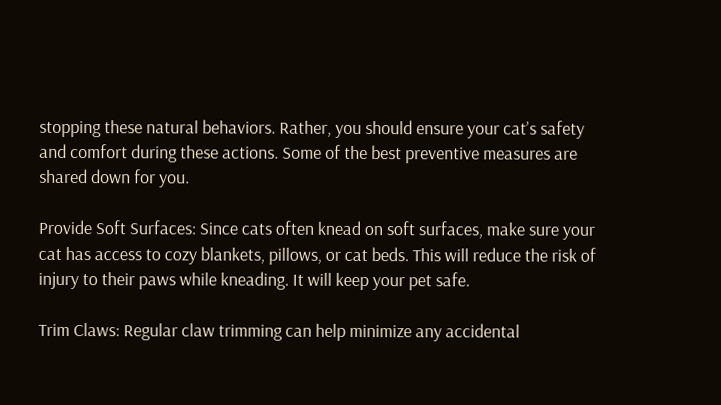stopping these natural behaviors. Rather, you should ensure your cat’s safety and comfort during these actions. Some of the best preventive measures are shared down for you.

Provide Soft Surfaces: Since cats often knead on soft surfaces, make sure your cat has access to cozy blankets, pillows, or cat beds. This will reduce the risk of injury to their paws while kneading. It will keep your pet safe.

Trim Claws: Regular claw trimming can help minimize any accidental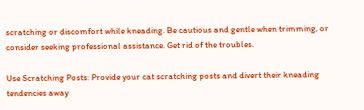scratching or discomfort while kneading. Be cautious and gentle when trimming, or consider seeking professional assistance. Get rid of the troubles.

Use Scratching Posts: Provide your cat scratching posts and divert their kneading tendencies away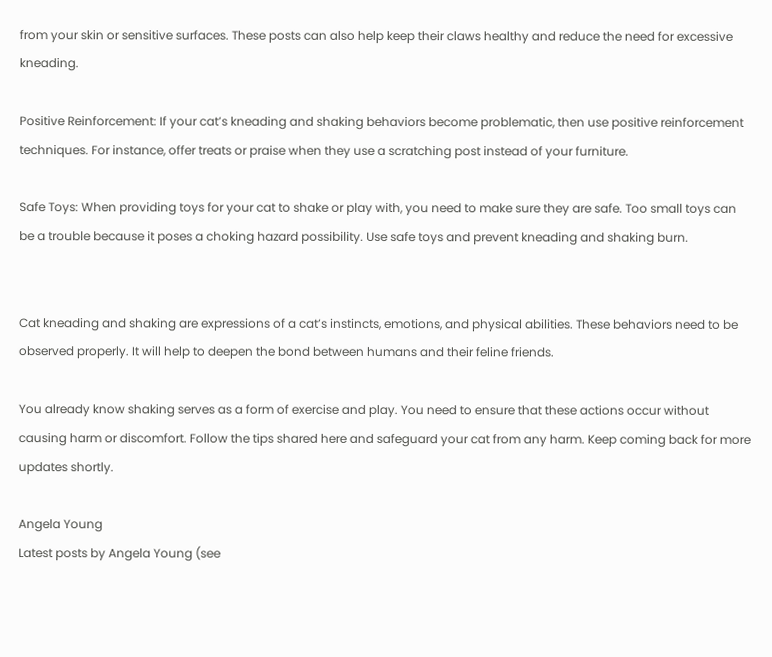from your skin or sensitive surfaces. These posts can also help keep their claws healthy and reduce the need for excessive kneading.

Positive Reinforcement: If your cat’s kneading and shaking behaviors become problematic, then use positive reinforcement techniques. For instance, offer treats or praise when they use a scratching post instead of your furniture.

Safe Toys: When providing toys for your cat to shake or play with, you need to make sure they are safe. Too small toys can be a trouble because it poses a choking hazard possibility. Use safe toys and prevent kneading and shaking burn.


Cat kneading and shaking are expressions of a cat’s instincts, emotions, and physical abilities. These behaviors need to be observed properly. It will help to deepen the bond between humans and their feline friends.

You already know shaking serves as a form of exercise and play. You need to ensure that these actions occur without causing harm or discomfort. Follow the tips shared here and safeguard your cat from any harm. Keep coming back for more updates shortly.

Angela Young
Latest posts by Angela Young (see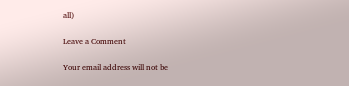all)

Leave a Comment

Your email address will not be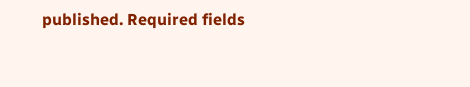published. Required fields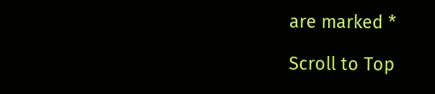are marked *

Scroll to Top